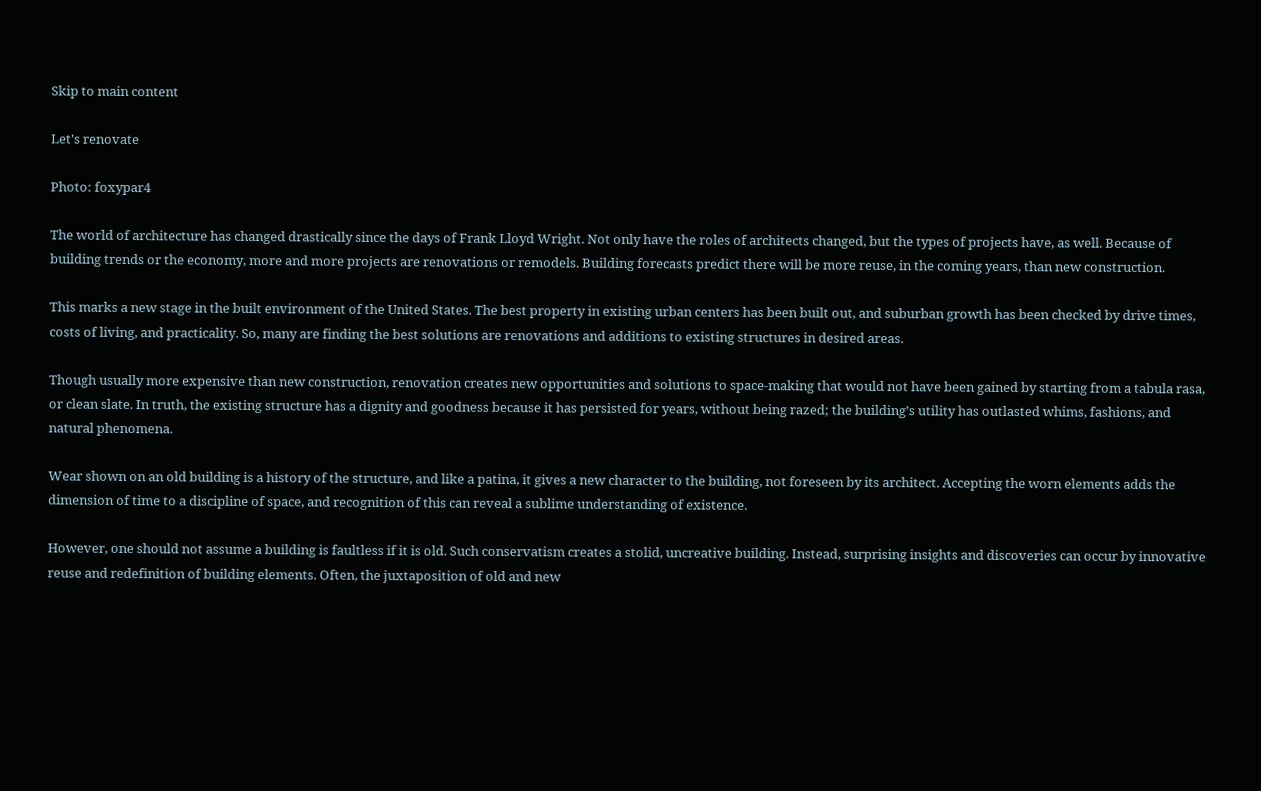Skip to main content

Let's renovate

Photo: foxypar4

The world of architecture has changed drastically since the days of Frank Lloyd Wright. Not only have the roles of architects changed, but the types of projects have, as well. Because of building trends or the economy, more and more projects are renovations or remodels. Building forecasts predict there will be more reuse, in the coming years, than new construction.

This marks a new stage in the built environment of the United States. The best property in existing urban centers has been built out, and suburban growth has been checked by drive times, costs of living, and practicality. So, many are finding the best solutions are renovations and additions to existing structures in desired areas.

Though usually more expensive than new construction, renovation creates new opportunities and solutions to space-making that would not have been gained by starting from a tabula rasa, or clean slate. In truth, the existing structure has a dignity and goodness because it has persisted for years, without being razed; the building’s utility has outlasted whims, fashions, and natural phenomena.

Wear shown on an old building is a history of the structure, and like a patina, it gives a new character to the building, not foreseen by its architect. Accepting the worn elements adds the dimension of time to a discipline of space, and recognition of this can reveal a sublime understanding of existence.

However, one should not assume a building is faultless if it is old. Such conservatism creates a stolid, uncreative building. Instead, surprising insights and discoveries can occur by innovative reuse and redefinition of building elements. Often, the juxtaposition of old and new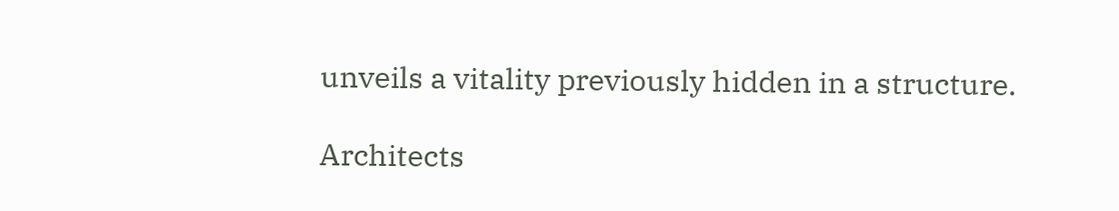unveils a vitality previously hidden in a structure.

Architects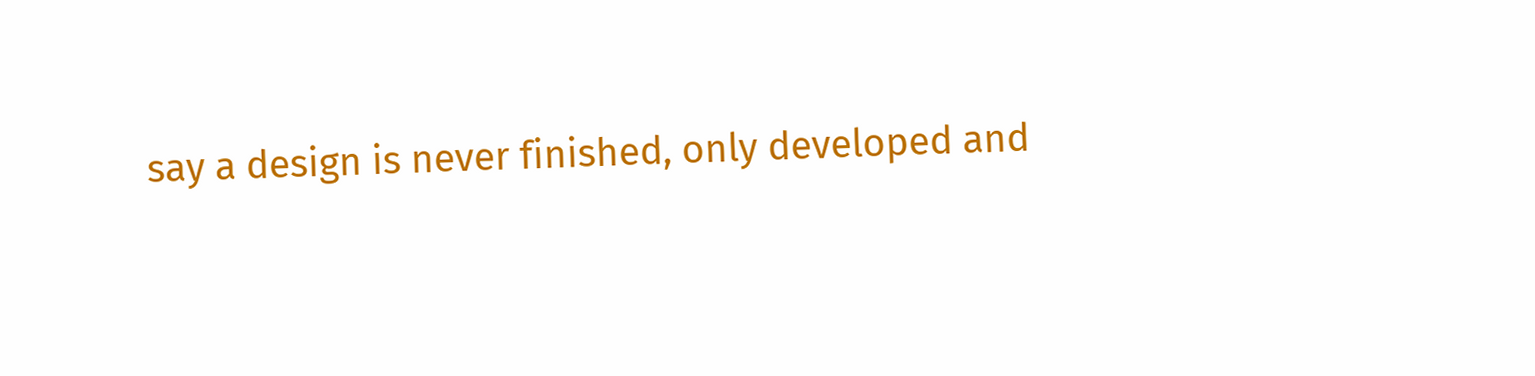say a design is never finished, only developed and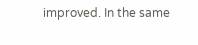improved. In the same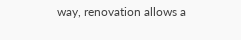way, renovation allows a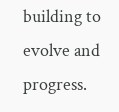building to evolve and progress.